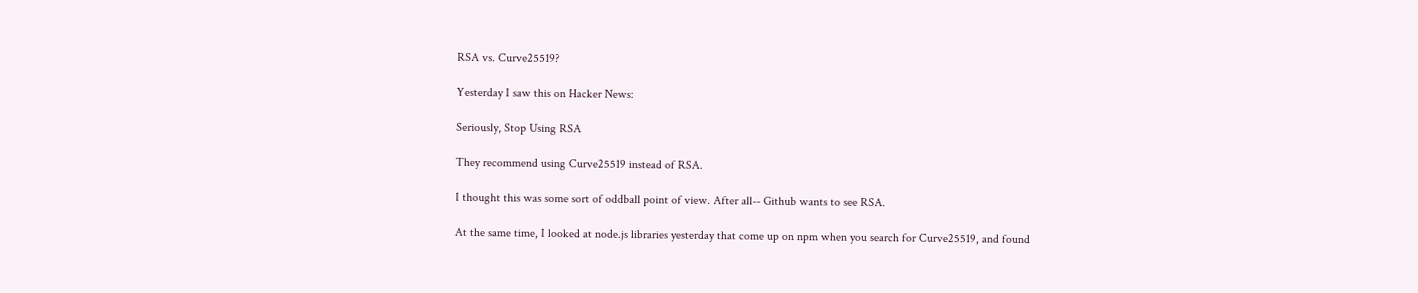RSA vs. Curve25519?

Yesterday I saw this on Hacker News:

Seriously, Stop Using RSA

They recommend using Curve25519 instead of RSA.

I thought this was some sort of oddball point of view. After all-- Github wants to see RSA.

At the same time, I looked at node.js libraries yesterday that come up on npm when you search for Curve25519, and found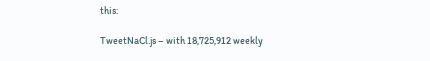this:

TweetNaCl.js – with 18,725,912 weekly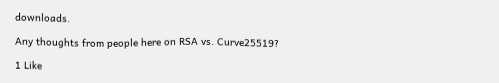downloads.

Any thoughts from people here on RSA vs. Curve25519?

1 Like